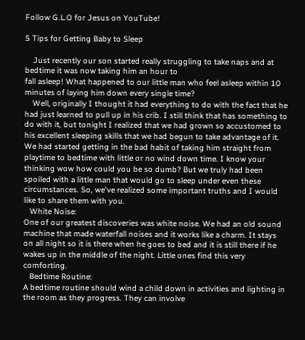Follow G.L.O for Jesus on YouTube!

5 Tips for Getting Baby to Sleep

    Just recently our son started really struggling to take naps and at bedtime it was now taking him an hour to
fall asleep! What happened to our little man who feel asleep within 10 minutes of laying him down every single time?
    Well, originally I thought it had everything to do with the fact that he had just learned to pull up in his crib. I still think that has something to do with it, but tonight I realized that we had grown so accustomed to his excellent sleeping skills that we had begun to take advantage of it.
We had started getting in the bad habit of taking him straight from playtime to bedtime with little or no wind down time. I know your thinking wow how could you be so dumb? But we truly had been spoiled with a little man that would go to sleep under even these circumstances. So, we've realized some important truths and I would like to share them with you.
   White Noise:
One of our greatest discoveries was white noise. We had an old sound machine that made waterfall noises and it works like a charm. It stays on all night so it is there when he goes to bed and it is still there if he wakes up in the middle of the night. Little ones find this very comforting.
   Bedtime Routine:
A bedtime routine should wind a child down in activities and lighting in the room as they progress. They can involve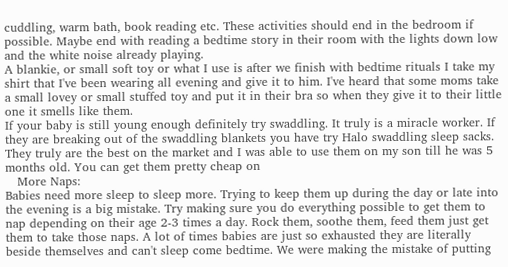cuddling, warm bath, book reading etc. These activities should end in the bedroom if possible. Maybe end with reading a bedtime story in their room with the lights down low and the white noise already playing.
A blankie, or small soft toy or what I use is after we finish with bedtime rituals I take my shirt that I've been wearing all evening and give it to him. I've heard that some moms take a small lovey or small stuffed toy and put it in their bra so when they give it to their little one it smells like them.
If your baby is still young enough definitely try swaddling. It truly is a miracle worker. If they are breaking out of the swaddling blankets you have try Halo swaddling sleep sacks. They truly are the best on the market and I was able to use them on my son till he was 5 months old. You can get them pretty cheap on
   More Naps:
Babies need more sleep to sleep more. Trying to keep them up during the day or late into the evening is a big mistake. Try making sure you do everything possible to get them to nap depending on their age 2-3 times a day. Rock them, soothe them, feed them just get them to take those naps. A lot of times babies are just so exhausted they are literally beside themselves and can't sleep come bedtime. We were making the mistake of putting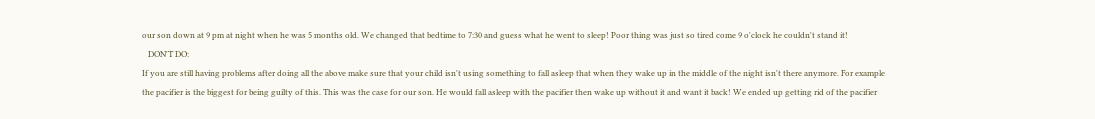our son down at 9 pm at night when he was 5 months old. We changed that bedtime to 7:30 and guess what he went to sleep! Poor thing was just so tired come 9 o'clock he couldn't stand it!
   DON'T DO:
If you are still having problems after doing all the above make sure that your child isn't using something to fall asleep that when they wake up in the middle of the night isn't there anymore. For example the pacifier is the biggest for being guilty of this. This was the case for our son. He would fall asleep with the pacifier then wake up without it and want it back! We ended up getting rid of the pacifier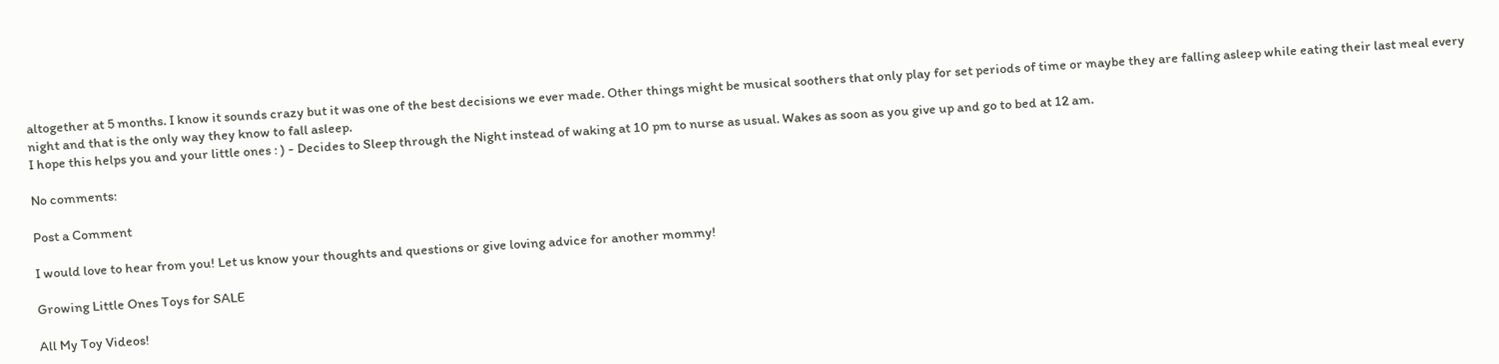altogether at 5 months. I know it sounds crazy but it was one of the best decisions we ever made. Other things might be musical soothers that only play for set periods of time or maybe they are falling asleep while eating their last meal every night and that is the only way they know to fall asleep.
I hope this helps you and your little ones : ) - Decides to Sleep through the Night instead of waking at 10 pm to nurse as usual. Wakes as soon as you give up and go to bed at 12 am.

No comments:

Post a Comment

I would love to hear from you! Let us know your thoughts and questions or give loving advice for another mommy!

Growing Little Ones Toys for SALE

All My Toy Videos!